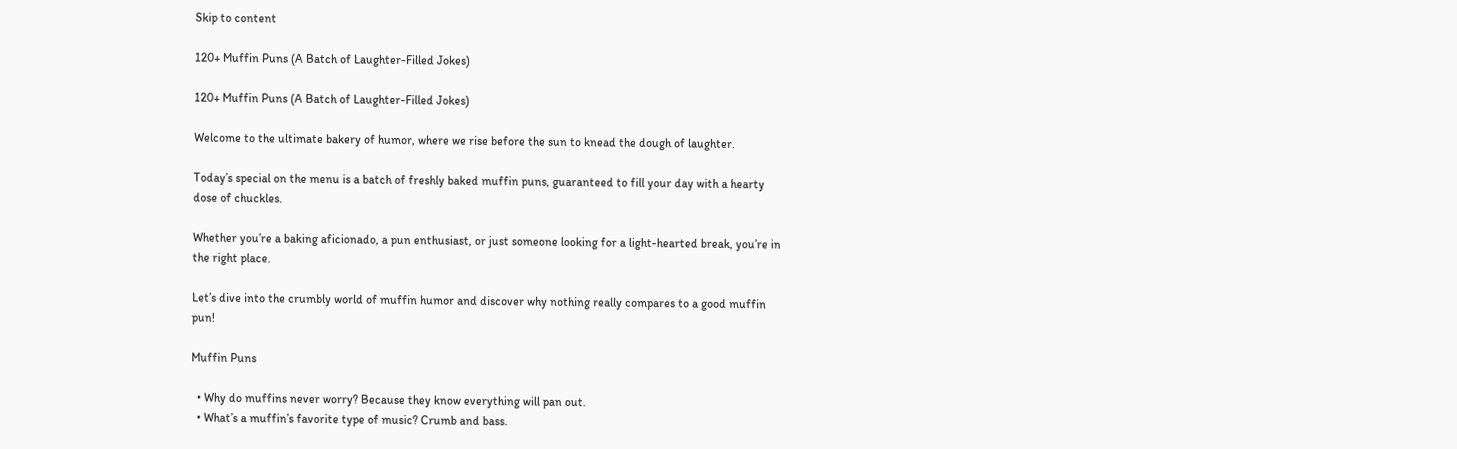Skip to content

120+ Muffin Puns (A Batch of Laughter-Filled Jokes)

120+ Muffin Puns (A Batch of Laughter-Filled Jokes)

Welcome to the ultimate bakery of humor, where we rise before the sun to knead the dough of laughter.

Today’s special on the menu is a batch of freshly baked muffin puns, guaranteed to fill your day with a hearty dose of chuckles.

Whether you’re a baking aficionado, a pun enthusiast, or just someone looking for a light-hearted break, you’re in the right place.

Let’s dive into the crumbly world of muffin humor and discover why nothing really compares to a good muffin pun!

Muffin Puns

  • Why do muffins never worry? Because they know everything will pan out.
  • What’s a muffin’s favorite type of music? Crumb and bass.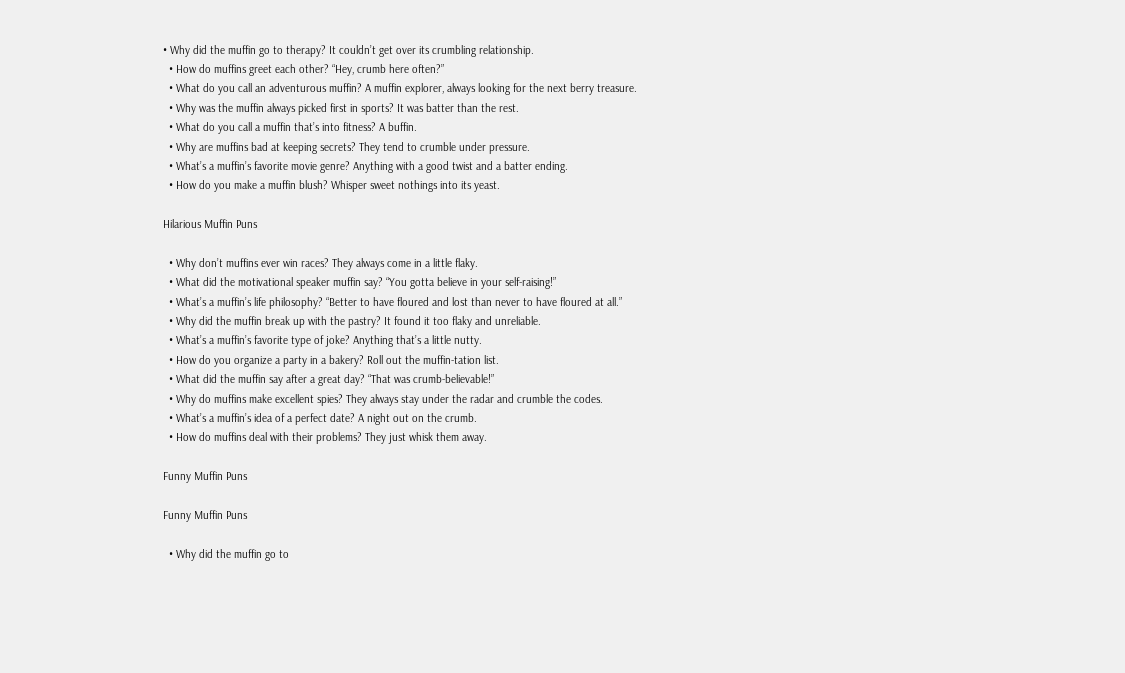• Why did the muffin go to therapy? It couldn’t get over its crumbling relationship.
  • How do muffins greet each other? “Hey, crumb here often?”
  • What do you call an adventurous muffin? A muffin explorer, always looking for the next berry treasure.
  • Why was the muffin always picked first in sports? It was batter than the rest.
  • What do you call a muffin that’s into fitness? A buffin.
  • Why are muffins bad at keeping secrets? They tend to crumble under pressure.
  • What’s a muffin’s favorite movie genre? Anything with a good twist and a batter ending.
  • How do you make a muffin blush? Whisper sweet nothings into its yeast.

Hilarious Muffin Puns

  • Why don’t muffins ever win races? They always come in a little flaky.
  • What did the motivational speaker muffin say? “You gotta believe in your self-raising!”
  • What’s a muffin’s life philosophy? “Better to have floured and lost than never to have floured at all.”
  • Why did the muffin break up with the pastry? It found it too flaky and unreliable.
  • What’s a muffin’s favorite type of joke? Anything that’s a little nutty.
  • How do you organize a party in a bakery? Roll out the muffin-tation list.
  • What did the muffin say after a great day? “That was crumb-believable!”
  • Why do muffins make excellent spies? They always stay under the radar and crumble the codes.
  • What’s a muffin’s idea of a perfect date? A night out on the crumb.
  • How do muffins deal with their problems? They just whisk them away.

Funny Muffin Puns

Funny Muffin Puns

  • Why did the muffin go to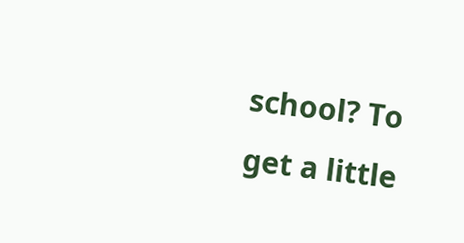school? To get a little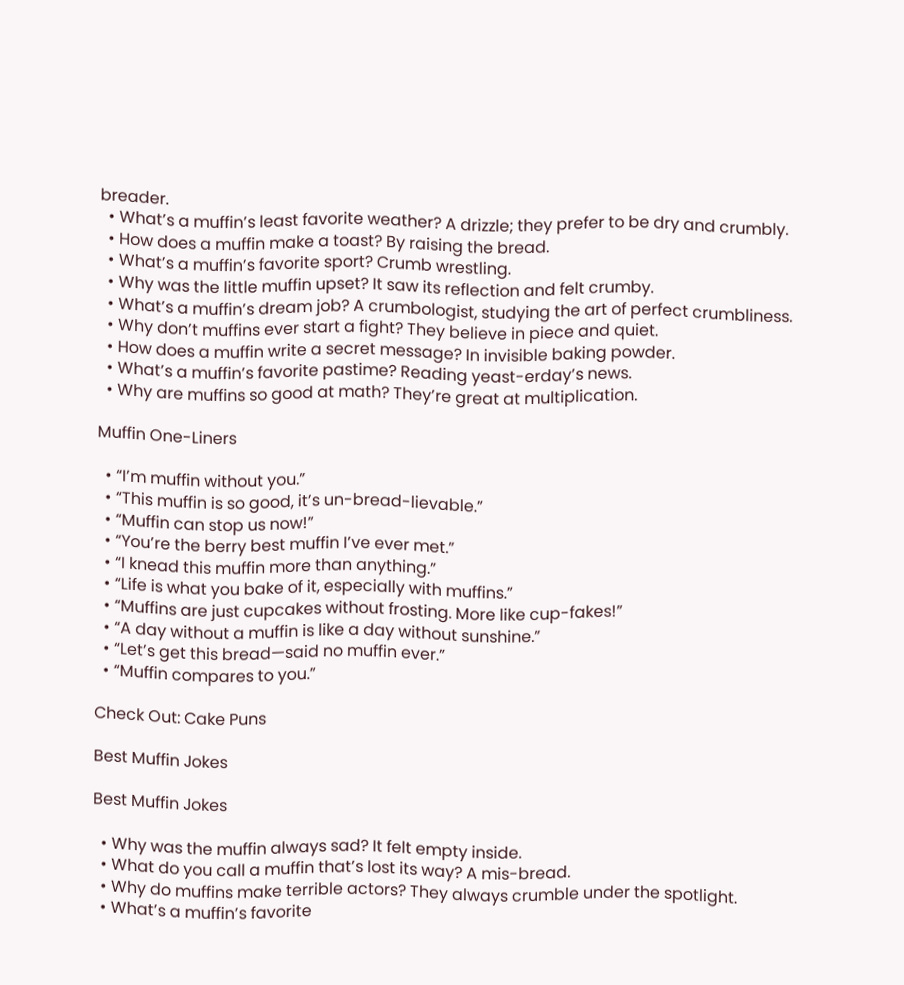breader.
  • What’s a muffin’s least favorite weather? A drizzle; they prefer to be dry and crumbly.
  • How does a muffin make a toast? By raising the bread.
  • What’s a muffin’s favorite sport? Crumb wrestling.
  • Why was the little muffin upset? It saw its reflection and felt crumby.
  • What’s a muffin’s dream job? A crumbologist, studying the art of perfect crumbliness.
  • Why don’t muffins ever start a fight? They believe in piece and quiet.
  • How does a muffin write a secret message? In invisible baking powder.
  • What’s a muffin’s favorite pastime? Reading yeast-erday’s news.
  • Why are muffins so good at math? They’re great at multiplication.

Muffin One-Liners

  • “I’m muffin without you.”
  • “This muffin is so good, it’s un-bread-lievable.”
  • “Muffin can stop us now!”
  • “You’re the berry best muffin I’ve ever met.”
  • “I knead this muffin more than anything.”
  • “Life is what you bake of it, especially with muffins.”
  • “Muffins are just cupcakes without frosting. More like cup-fakes!”
  • “A day without a muffin is like a day without sunshine.”
  • “Let’s get this bread—said no muffin ever.”
  • “Muffin compares to you.”

Check Out: Cake Puns

Best Muffin Jokes

Best Muffin Jokes

  • Why was the muffin always sad? It felt empty inside.
  • What do you call a muffin that’s lost its way? A mis-bread.
  • Why do muffins make terrible actors? They always crumble under the spotlight.
  • What’s a muffin’s favorite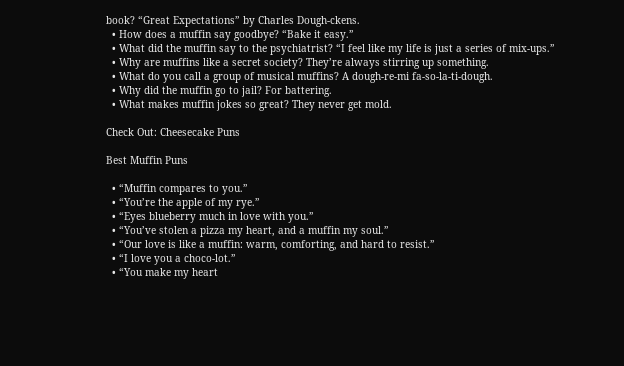book? “Great Expectations” by Charles Dough-ckens.
  • How does a muffin say goodbye? “Bake it easy.”
  • What did the muffin say to the psychiatrist? “I feel like my life is just a series of mix-ups.”
  • Why are muffins like a secret society? They’re always stirring up something.
  • What do you call a group of musical muffins? A dough-re-mi fa-so-la-ti-dough.
  • Why did the muffin go to jail? For battering.
  • What makes muffin jokes so great? They never get mold.

Check Out: Cheesecake Puns

Best Muffin Puns

  • “Muffin compares to you.”
  • “You’re the apple of my rye.”
  • “Eyes blueberry much in love with you.”
  • “You’ve stolen a pizza my heart, and a muffin my soul.”
  • “Our love is like a muffin: warm, comforting, and hard to resist.”
  • “I love you a choco-lot.”
  • “You make my heart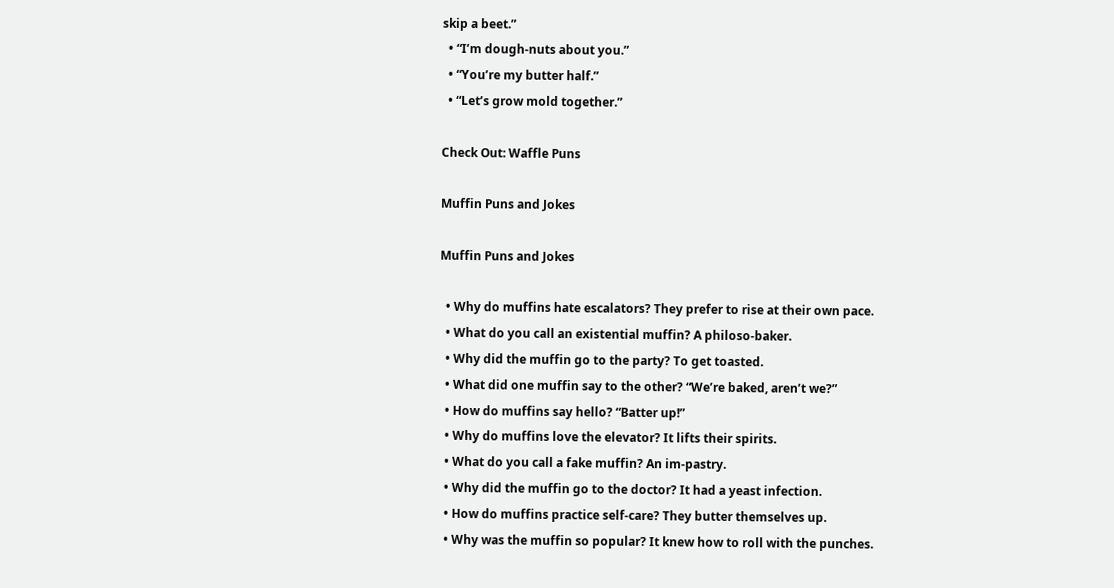skip a beet.”
  • “I’m dough-nuts about you.”
  • “You’re my butter half.”
  • “Let’s grow mold together.”

Check Out: Waffle Puns

Muffin Puns and Jokes

Muffin Puns and Jokes

  • Why do muffins hate escalators? They prefer to rise at their own pace.
  • What do you call an existential muffin? A philoso-baker.
  • Why did the muffin go to the party? To get toasted.
  • What did one muffin say to the other? “We’re baked, aren’t we?”
  • How do muffins say hello? “Batter up!”
  • Why do muffins love the elevator? It lifts their spirits.
  • What do you call a fake muffin? An im-pastry.
  • Why did the muffin go to the doctor? It had a yeast infection.
  • How do muffins practice self-care? They butter themselves up.
  • Why was the muffin so popular? It knew how to roll with the punches.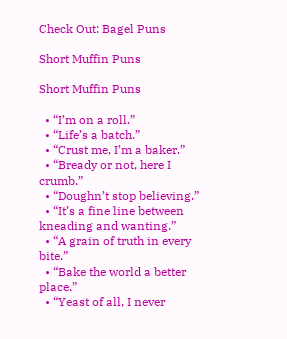Check Out: Bagel Puns

Short Muffin Puns

Short Muffin Puns

  • “I’m on a roll.”
  • “Life’s a batch.”
  • “Crust me, I’m a baker.”
  • “Bready or not, here I crumb.”
  • “Doughn’t stop believing.”
  • “It’s a fine line between kneading and wanting.”
  • “A grain of truth in every bite.”
  • “Bake the world a better place.”
  • “Yeast of all, I never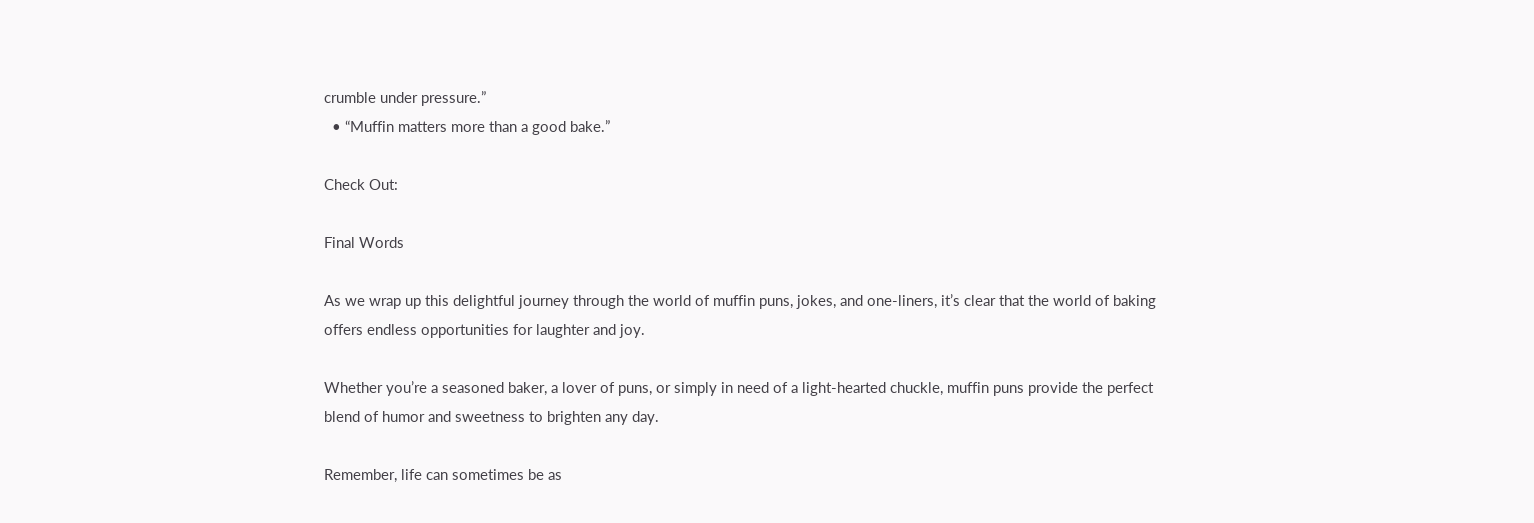crumble under pressure.”
  • “Muffin matters more than a good bake.”

Check Out:

Final Words

As we wrap up this delightful journey through the world of muffin puns, jokes, and one-liners, it’s clear that the world of baking offers endless opportunities for laughter and joy.

Whether you’re a seasoned baker, a lover of puns, or simply in need of a light-hearted chuckle, muffin puns provide the perfect blend of humor and sweetness to brighten any day.

Remember, life can sometimes be as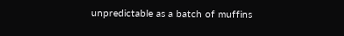unpredictable as a batch of muffins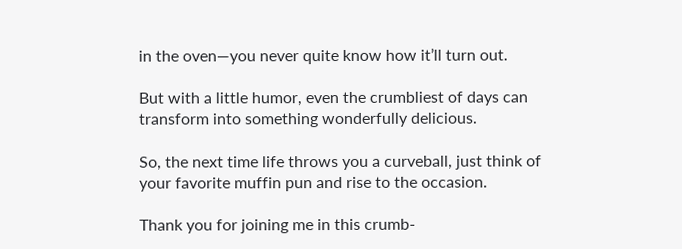in the oven—you never quite know how it’ll turn out.

But with a little humor, even the crumbliest of days can transform into something wonderfully delicious.

So, the next time life throws you a curveball, just think of your favorite muffin pun and rise to the occasion.

Thank you for joining me in this crumb-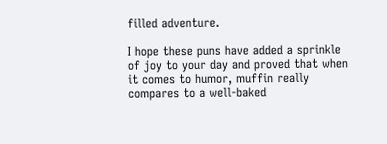filled adventure.

I hope these puns have added a sprinkle of joy to your day and proved that when it comes to humor, muffin really compares to a well-baked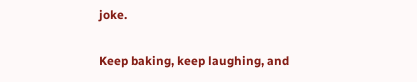joke.

Keep baking, keep laughing, and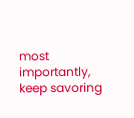most importantly, keep savoring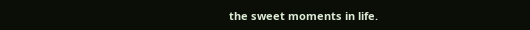the sweet moments in life.